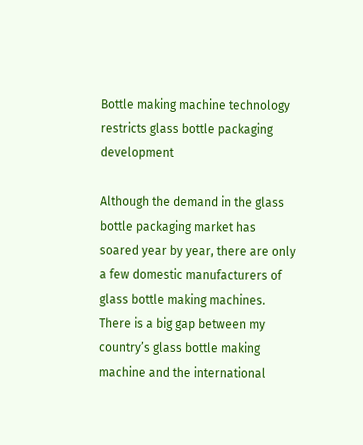Bottle making machine technology restricts glass bottle packaging development

Although the demand in the glass bottle packaging market has soared year by year, there are only a few domestic manufacturers of glass bottle making machines. There is a big gap between my country’s glass bottle making machine and the international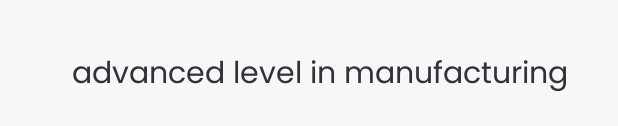advanced level in manufacturing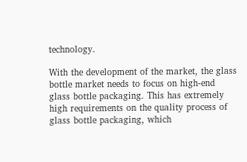technology.

With the development of the market, the glass bottle market needs to focus on high-end glass bottle packaging. This has extremely high requirements on the quality process of glass bottle packaging, which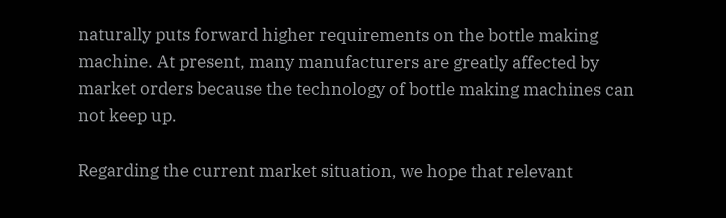naturally puts forward higher requirements on the bottle making machine. At present, many manufacturers are greatly affected by market orders because the technology of bottle making machines can not keep up.

Regarding the current market situation, we hope that relevant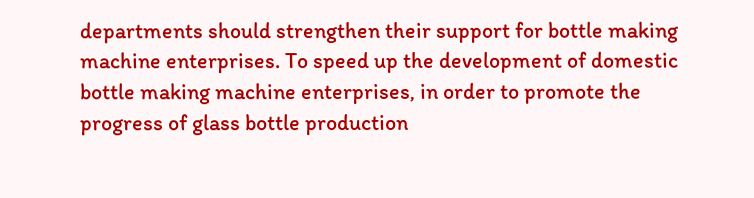departments should strengthen their support for bottle making machine enterprises. To speed up the development of domestic bottle making machine enterprises, in order to promote the progress of glass bottle production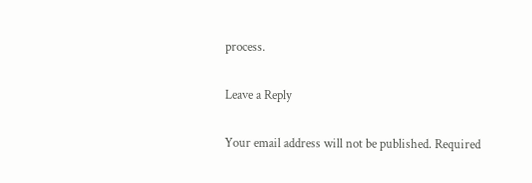process.

Leave a Reply

Your email address will not be published. Required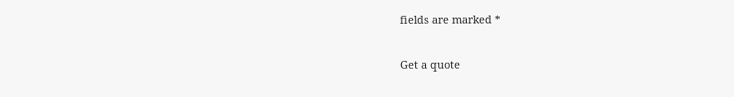fields are marked *

Get a quote